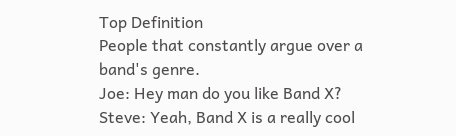Top Definition
People that constantly argue over a band's genre.
Joe: Hey man do you like Band X?
Steve: Yeah, Band X is a really cool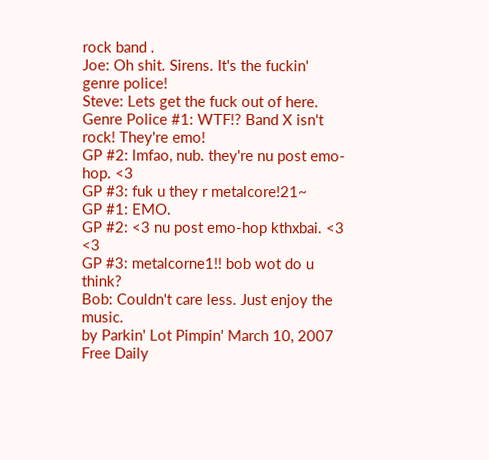rock band .
Joe: Oh shit. Sirens. It's the fuckin' genre police!
Steve: Lets get the fuck out of here.
Genre Police #1: WTF!? Band X isn't rock! They're emo!
GP #2: lmfao, nub. they're nu post emo-hop. <3
GP #3: fuk u they r metalcore!21~
GP #1: EMO.
GP #2: <3 nu post emo-hop kthxbai. <3 <3
GP #3: metalcorne1!! bob wot do u think?
Bob: Couldn't care less. Just enjoy the music.
by Parkin' Lot Pimpin' March 10, 2007
Free Daily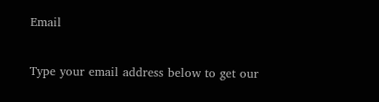Email

Type your email address below to get our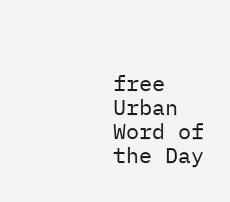free Urban Word of the Day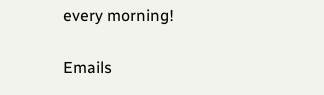every morning!

Emails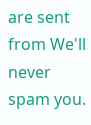are sent from We'll never spam you.